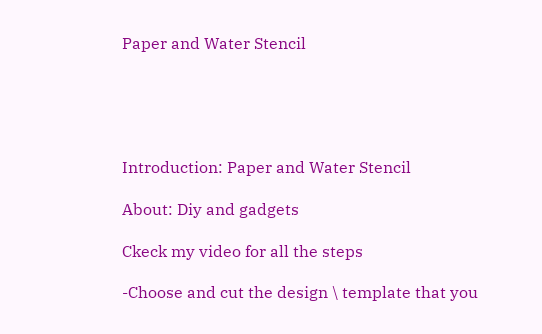Paper and Water Stencil





Introduction: Paper and Water Stencil

About: Diy and gadgets

Ckeck my video for all the steps

-Choose and cut the design \ template that you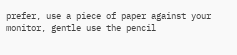prefer, use a piece of paper against your monitor, gentle use the pencil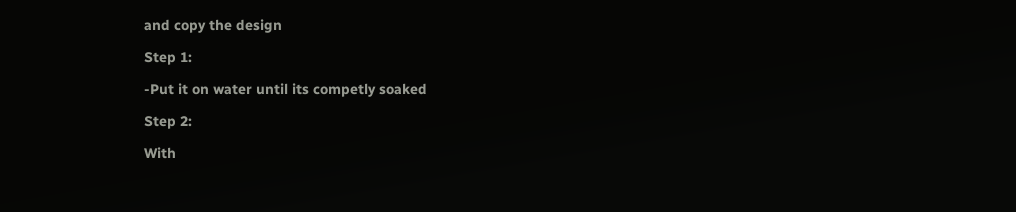and copy the design

Step 1:

-Put it on water until its competly soaked

Step 2:

With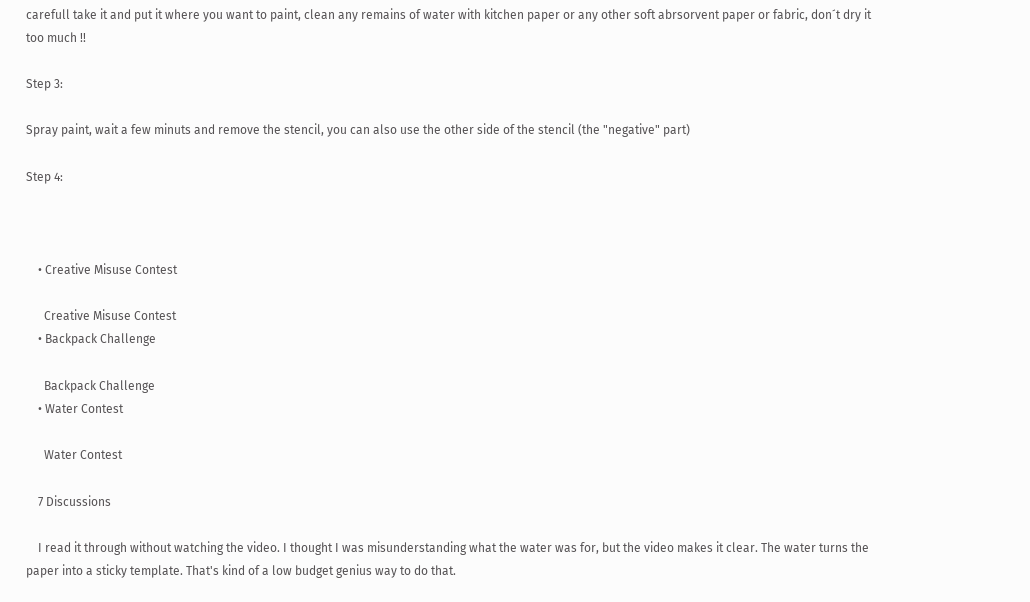carefull take it and put it where you want to paint, clean any remains of water with kitchen paper or any other soft abrsorvent paper or fabric, don´t dry it too much !!

Step 3:

Spray paint, wait a few minuts and remove the stencil, you can also use the other side of the stencil (the "negative" part)

Step 4:



    • Creative Misuse Contest

      Creative Misuse Contest
    • Backpack Challenge

      Backpack Challenge
    • Water Contest

      Water Contest

    7 Discussions

    I read it through without watching the video. I thought I was misunderstanding what the water was for, but the video makes it clear. The water turns the paper into a sticky template. That's kind of a low budget genius way to do that.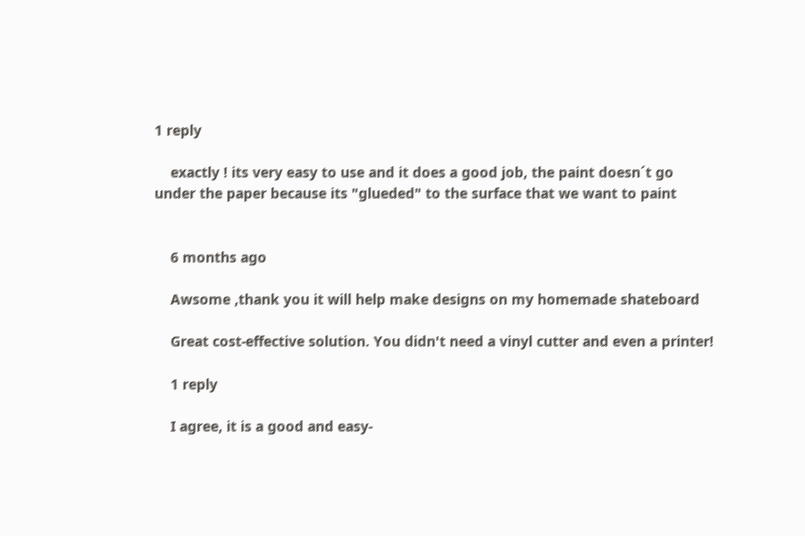1 reply

    exactly ! its very easy to use and it does a good job, the paint doesn´t go under the paper because its "glueded" to the surface that we want to paint


    6 months ago

    Awsome ,thank you it will help make designs on my homemade shateboard

    Great cost-effective solution. You didn't need a vinyl cutter and even a printer!

    1 reply

    I agree, it is a good and easy-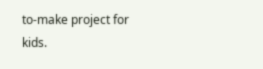to-make project for kids.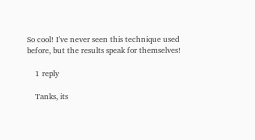So cool! I've never seen this technique used before, but the results speak for themselves!

    1 reply

    Tanks, its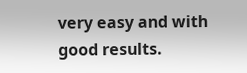very easy and with good results.